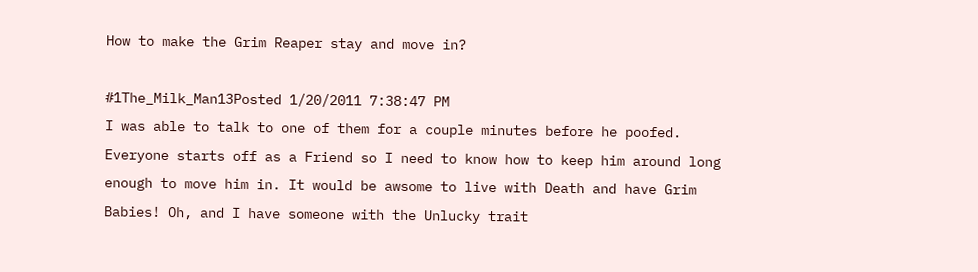How to make the Grim Reaper stay and move in?

#1The_Milk_Man13Posted 1/20/2011 7:38:47 PM
I was able to talk to one of them for a couple minutes before he poofed. Everyone starts off as a Friend so I need to know how to keep him around long enough to move him in. It would be awsome to live with Death and have Grim Babies! Oh, and I have someone with the Unlucky trait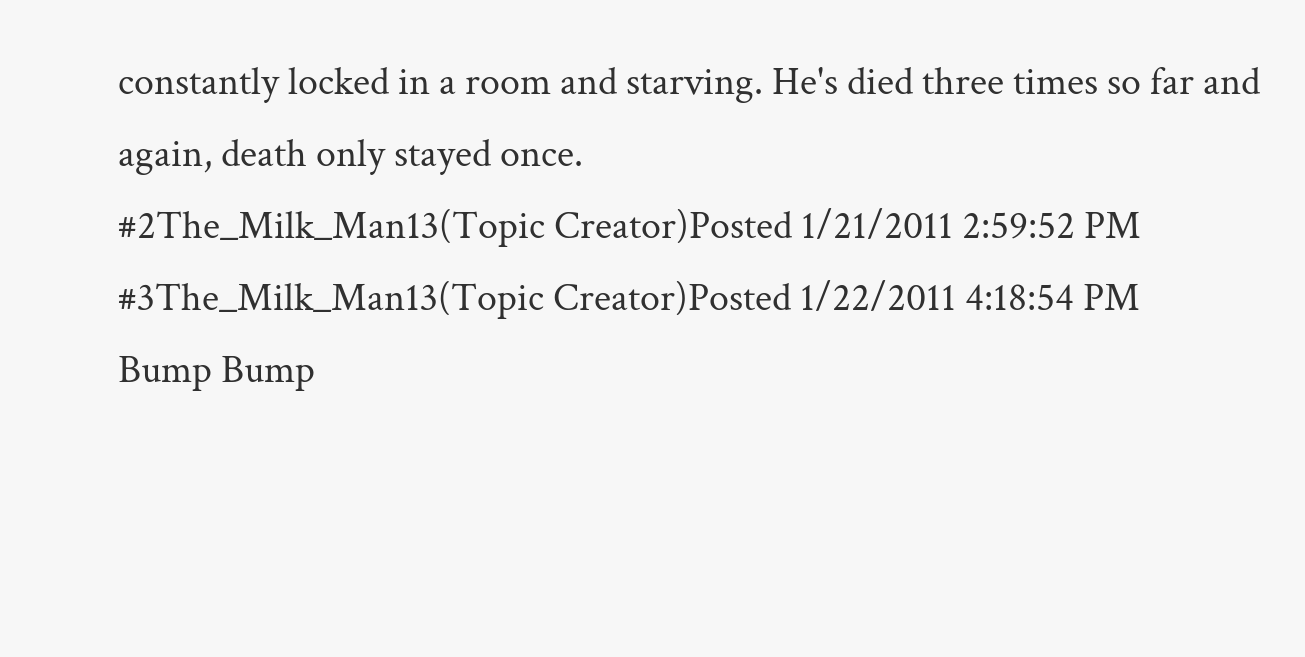constantly locked in a room and starving. He's died three times so far and again, death only stayed once.
#2The_Milk_Man13(Topic Creator)Posted 1/21/2011 2:59:52 PM
#3The_Milk_Man13(Topic Creator)Posted 1/22/2011 4:18:54 PM
Bump Bump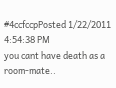#4ccfccpPosted 1/22/2011 4:54:38 PM
you cant have death as a room-mate..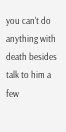you can't do anything with death besides talk to him a few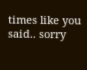times like you said.. sorry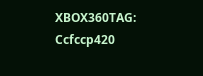XBOX360TAG: Ccfccp420